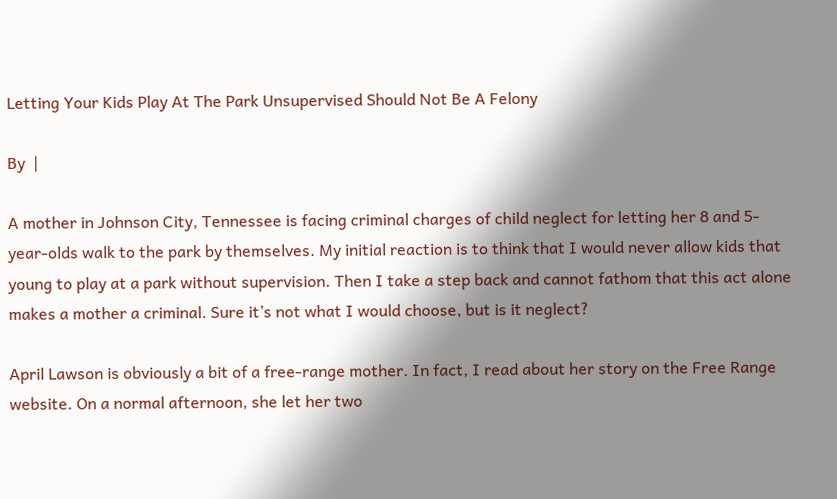Letting Your Kids Play At The Park Unsupervised Should Not Be A Felony

By  |

A mother in Johnson City, Tennessee is facing criminal charges of child neglect for letting her 8 and 5-year-olds walk to the park by themselves. My initial reaction is to think that I would never allow kids that young to play at a park without supervision. Then I take a step back and cannot fathom that this act alone makes a mother a criminal. Sure it’s not what I would choose, but is it neglect?

April Lawson is obviously a bit of a free-range mother. In fact, I read about her story on the Free Range website. On a normal afternoon, she let her two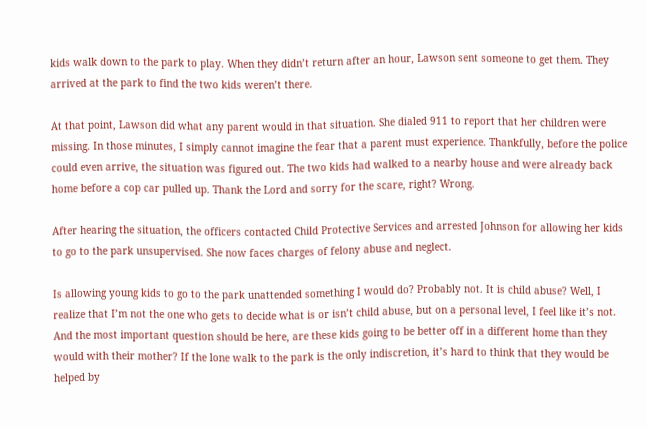kids walk down to the park to play. When they didn’t return after an hour, Lawson sent someone to get them. They arrived at the park to find the two kids weren’t there.

At that point, Lawson did what any parent would in that situation. She dialed 911 to report that her children were missing. In those minutes, I simply cannot imagine the fear that a parent must experience. Thankfully, before the police could even arrive, the situation was figured out. The two kids had walked to a nearby house and were already back home before a cop car pulled up. Thank the Lord and sorry for the scare, right? Wrong.

After hearing the situation, the officers contacted Child Protective Services and arrested Johnson for allowing her kids to go to the park unsupervised. She now faces charges of felony abuse and neglect.

Is allowing young kids to go to the park unattended something I would do? Probably not. It is child abuse? Well, I realize that I’m not the one who gets to decide what is or isn’t child abuse, but on a personal level, I feel like it’s not. And the most important question should be here, are these kids going to be better off in a different home than they would with their mother? If the lone walk to the park is the only indiscretion, it’s hard to think that they would be helped by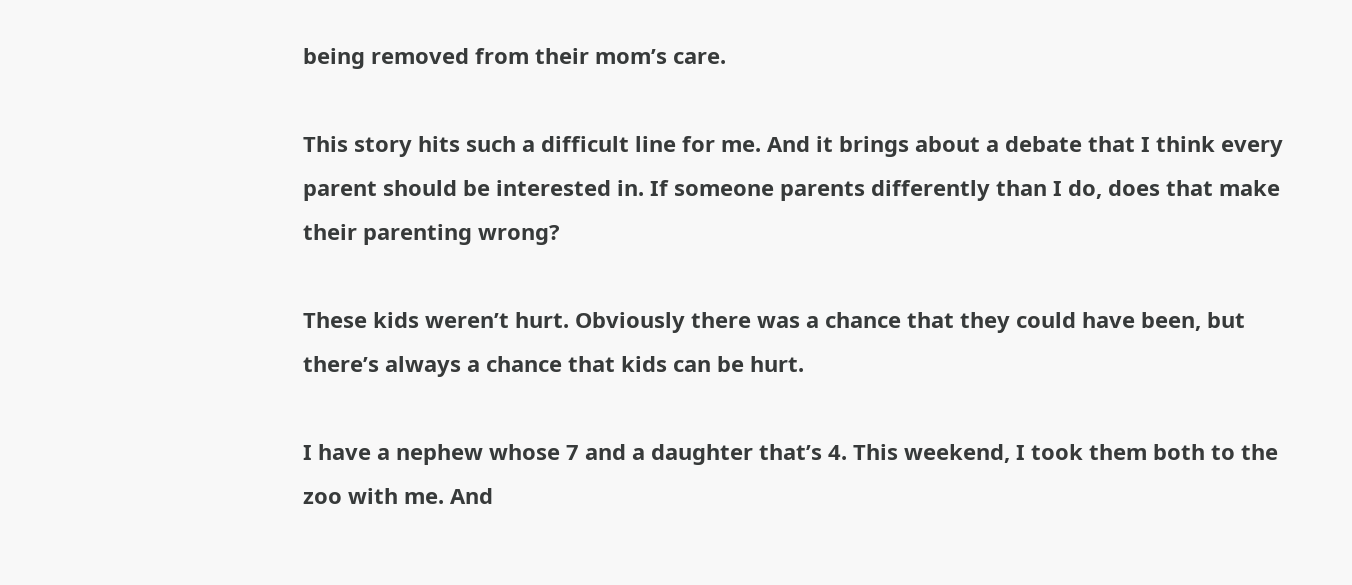being removed from their mom’s care.

This story hits such a difficult line for me. And it brings about a debate that I think every parent should be interested in. If someone parents differently than I do, does that make their parenting wrong?

These kids weren’t hurt. Obviously there was a chance that they could have been, but there’s always a chance that kids can be hurt.

I have a nephew whose 7 and a daughter that’s 4. This weekend, I took them both to the zoo with me. And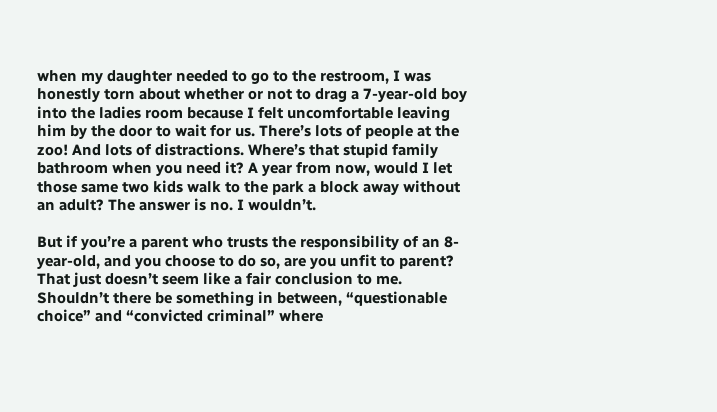when my daughter needed to go to the restroom, I was honestly torn about whether or not to drag a 7-year-old boy into the ladies room because I felt uncomfortable leaving him by the door to wait for us. There’s lots of people at the zoo! And lots of distractions. Where’s that stupid family bathroom when you need it? A year from now, would I let those same two kids walk to the park a block away without an adult? The answer is no. I wouldn’t.

But if you’re a parent who trusts the responsibility of an 8-year-old, and you choose to do so, are you unfit to parent? That just doesn’t seem like a fair conclusion to me. Shouldn’t there be something in between, “questionable choice” and “convicted criminal” where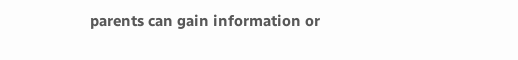parents can gain information or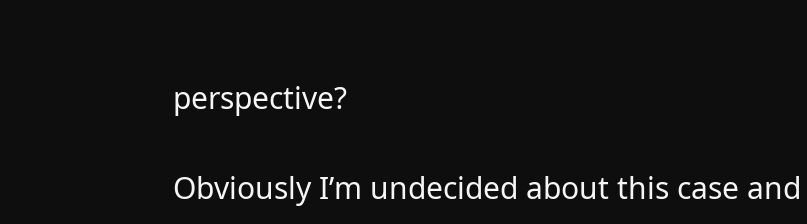perspective?

Obviously I’m undecided about this case and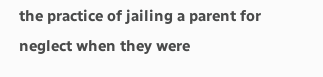the practice of jailing a parent for neglect when they were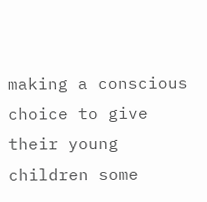making a conscious choice to give their young children some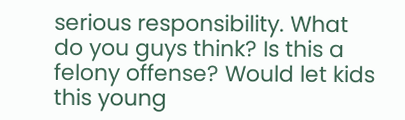serious responsibility. What do you guys think? Is this a felony offense? Would let kids this young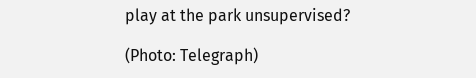play at the park unsupervised?

(Photo: Telegraph)